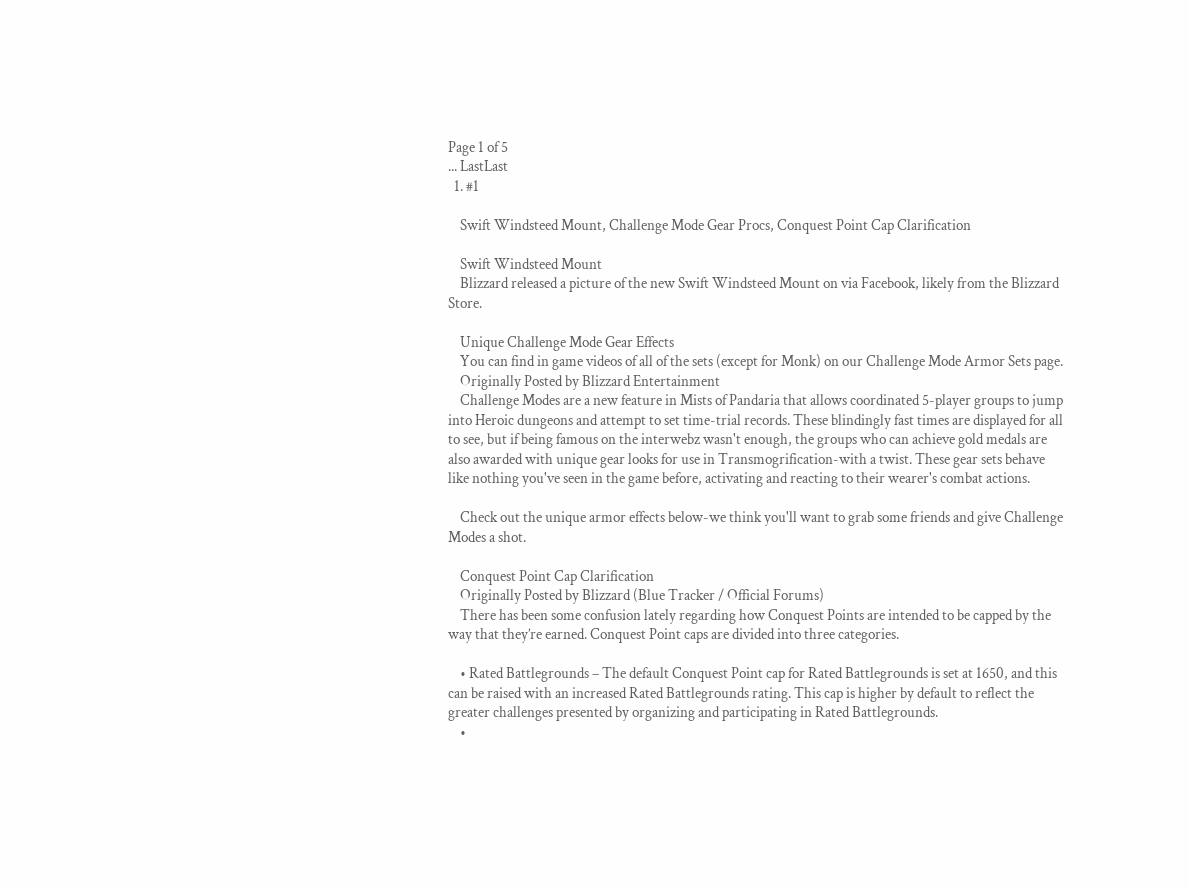Page 1 of 5
... LastLast
  1. #1

    Swift Windsteed Mount, Challenge Mode Gear Procs, Conquest Point Cap Clarification

    Swift Windsteed Mount
    Blizzard released a picture of the new Swift Windsteed Mount on via Facebook, likely from the Blizzard Store.

    Unique Challenge Mode Gear Effects
    You can find in game videos of all of the sets (except for Monk) on our Challenge Mode Armor Sets page.
    Originally Posted by Blizzard Entertainment
    Challenge Modes are a new feature in Mists of Pandaria that allows coordinated 5-player groups to jump into Heroic dungeons and attempt to set time-trial records. These blindingly fast times are displayed for all to see, but if being famous on the interwebz wasn't enough, the groups who can achieve gold medals are also awarded with unique gear looks for use in Transmogrification-with a twist. These gear sets behave like nothing you've seen in the game before, activating and reacting to their wearer's combat actions.

    Check out the unique armor effects below-we think you'll want to grab some friends and give Challenge Modes a shot.

    Conquest Point Cap Clarification
    Originally Posted by Blizzard (Blue Tracker / Official Forums)
    There has been some confusion lately regarding how Conquest Points are intended to be capped by the way that they’re earned. Conquest Point caps are divided into three categories.

    • Rated Battlegrounds – The default Conquest Point cap for Rated Battlegrounds is set at 1650, and this can be raised with an increased Rated Battlegrounds rating. This cap is higher by default to reflect the greater challenges presented by organizing and participating in Rated Battlegrounds.
    •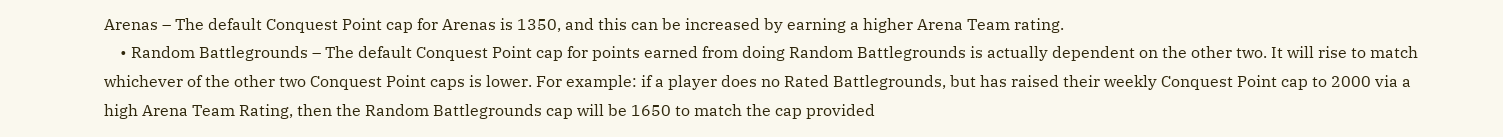Arenas – The default Conquest Point cap for Arenas is 1350, and this can be increased by earning a higher Arena Team rating.
    • Random Battlegrounds – The default Conquest Point cap for points earned from doing Random Battlegrounds is actually dependent on the other two. It will rise to match whichever of the other two Conquest Point caps is lower. For example: if a player does no Rated Battlegrounds, but has raised their weekly Conquest Point cap to 2000 via a high Arena Team Rating, then the Random Battlegrounds cap will be 1650 to match the cap provided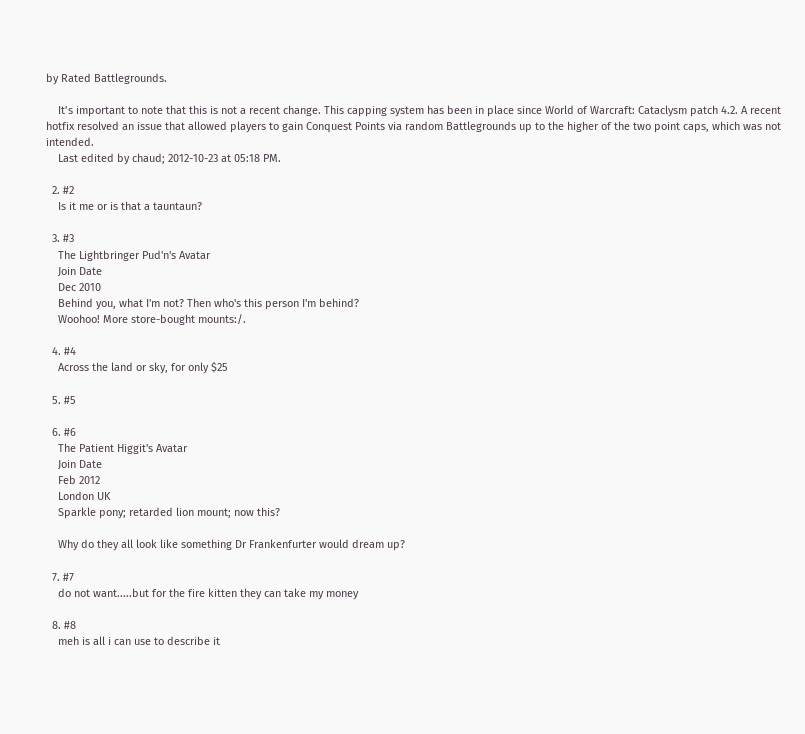by Rated Battlegrounds.

    It’s important to note that this is not a recent change. This capping system has been in place since World of Warcraft: Cataclysm patch 4.2. A recent hotfix resolved an issue that allowed players to gain Conquest Points via random Battlegrounds up to the higher of the two point caps, which was not intended.
    Last edited by chaud; 2012-10-23 at 05:18 PM.

  2. #2
    Is it me or is that a tauntaun?

  3. #3
    The Lightbringer Pud'n's Avatar
    Join Date
    Dec 2010
    Behind you, what I'm not? Then who's this person I'm behind?
    Woohoo! More store-bought mounts:/.

  4. #4
    Across the land or sky, for only $25

  5. #5

  6. #6
    The Patient Higgit's Avatar
    Join Date
    Feb 2012
    London UK
    Sparkle pony; retarded lion mount; now this?

    Why do they all look like something Dr Frankenfurter would dream up?

  7. #7
    do not want.....but for the fire kitten they can take my money

  8. #8
    meh is all i can use to describe it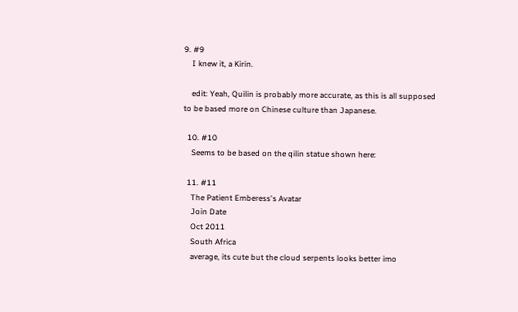9. #9
    I knew it, a Kirin.

    edit: Yeah, Quilin is probably more accurate, as this is all supposed to be based more on Chinese culture than Japanese.

  10. #10
    Seems to be based on the qilin statue shown here:

  11. #11
    The Patient Emberess's Avatar
    Join Date
    Oct 2011
    South Africa
    average, its cute but the cloud serpents looks better imo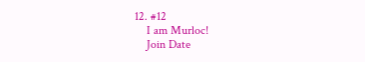12. #12
    I am Murloc!
    Join Date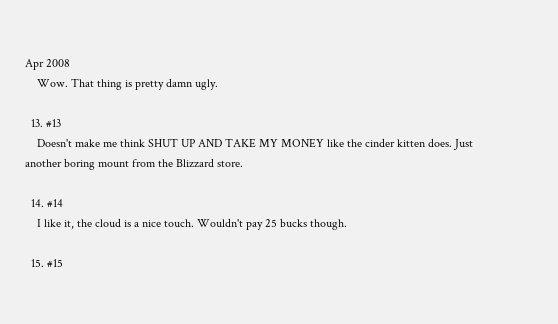Apr 2008
    Wow. That thing is pretty damn ugly.

  13. #13
    Doesn't make me think SHUT UP AND TAKE MY MONEY like the cinder kitten does. Just another boring mount from the Blizzard store.

  14. #14
    I like it, the cloud is a nice touch. Wouldn't pay 25 bucks though.

  15. #15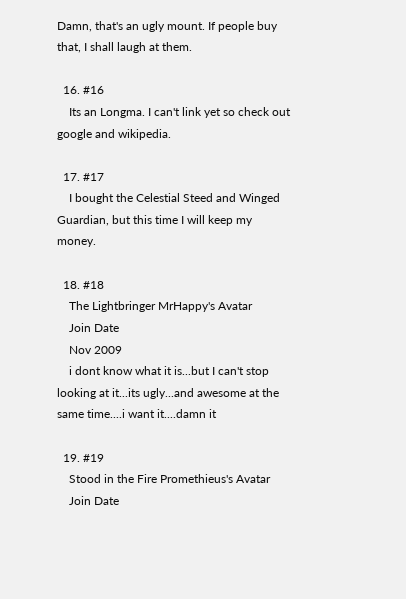Damn, that's an ugly mount. If people buy that, I shall laugh at them.

  16. #16
    Its an Longma. I can't link yet so check out google and wikipedia.

  17. #17
    I bought the Celestial Steed and Winged Guardian, but this time I will keep my money.

  18. #18
    The Lightbringer MrHappy's Avatar
    Join Date
    Nov 2009
    i dont know what it is...but I can't stop looking at it...its ugly...and awesome at the same time....i want it....damn it

  19. #19
    Stood in the Fire Promethieus's Avatar
    Join Date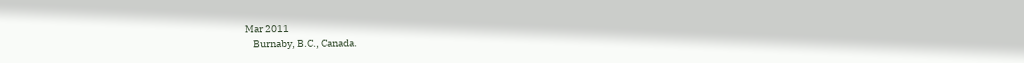Mar 2011
    Burnaby, B.C., Canada.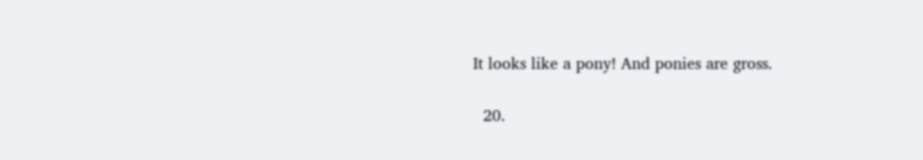It looks like a pony! And ponies are gross.

  20.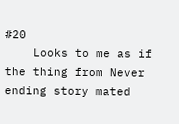#20
    Looks to me as if the thing from Never ending story mated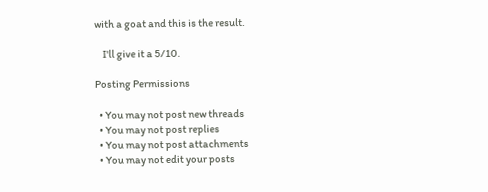with a goat and this is the result.

    I'll give it a 5/10.

Posting Permissions

  • You may not post new threads
  • You may not post replies
  • You may not post attachments
  • You may not edit your posts